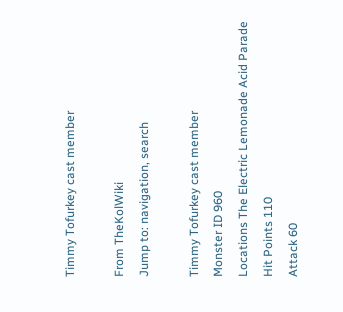Timmy Tofurkey cast member

From TheKolWiki
Jump to: navigation, search

Timmy Tofurkey cast member
Monster ID 960
Locations The Electric Lemonade Acid Parade
Hit Points 110
Attack 60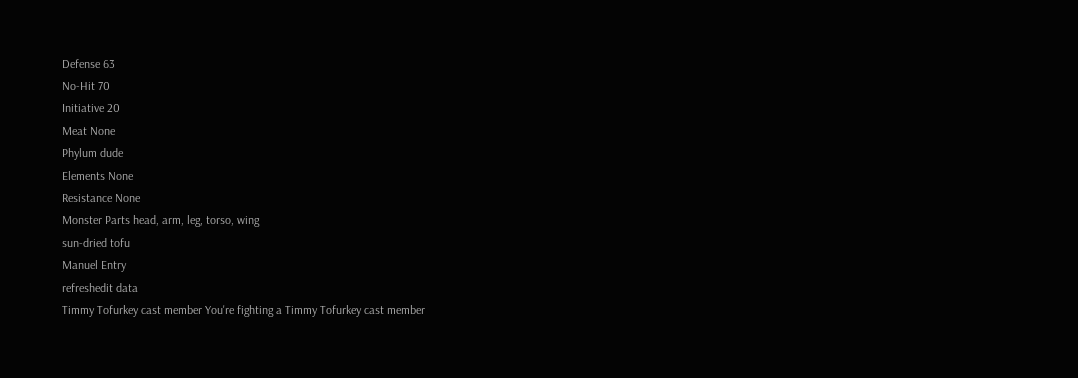Defense 63
No-Hit 70
Initiative 20
Meat None
Phylum dude
Elements None
Resistance None
Monster Parts head, arm, leg, torso, wing
sun-dried tofu
Manuel Entry
refreshedit data
Timmy Tofurkey cast member You're fighting a Timmy Tofurkey cast member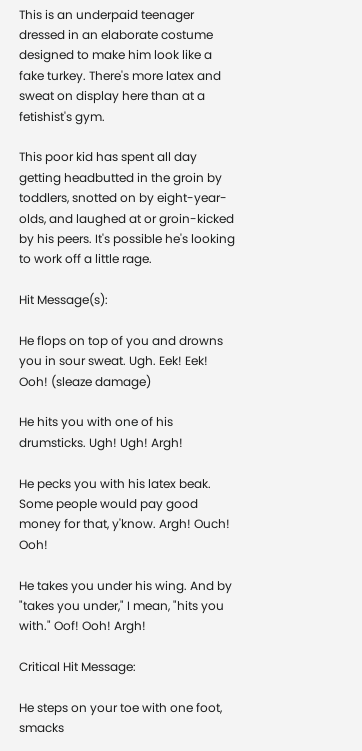This is an underpaid teenager dressed in an elaborate costume designed to make him look like a fake turkey. There's more latex and sweat on display here than at a fetishist's gym.

This poor kid has spent all day getting headbutted in the groin by toddlers, snotted on by eight-year-olds, and laughed at or groin-kicked by his peers. It's possible he's looking to work off a little rage.

Hit Message(s):

He flops on top of you and drowns you in sour sweat. Ugh. Eek! Eek! Ooh! (sleaze damage)

He hits you with one of his drumsticks. Ugh! Ugh! Argh!

He pecks you with his latex beak. Some people would pay good money for that, y'know. Argh! Ouch! Ooh!

He takes you under his wing. And by "takes you under," I mean, "hits you with." Oof! Ooh! Argh!

Critical Hit Message:

He steps on your toe with one foot, smacks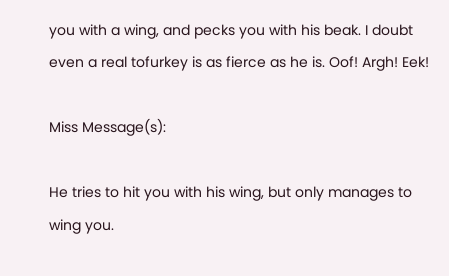you with a wing, and pecks you with his beak. I doubt even a real tofurkey is as fierce as he is. Oof! Argh! Eek!

Miss Message(s):

He tries to hit you with his wing, but only manages to wing you.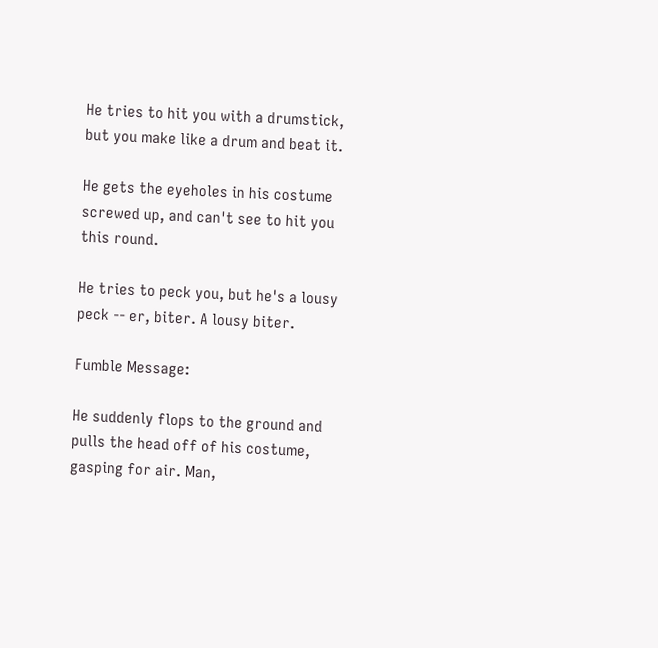He tries to hit you with a drumstick, but you make like a drum and beat it.

He gets the eyeholes in his costume screwed up, and can't see to hit you this round.

He tries to peck you, but he's a lousy peck -- er, biter. A lousy biter.

Fumble Message:

He suddenly flops to the ground and pulls the head off of his costume, gasping for air. Man,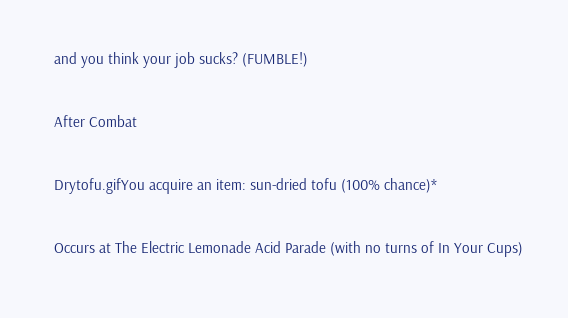and you think your job sucks? (FUMBLE!)

After Combat

Drytofu.gifYou acquire an item: sun-dried tofu (100% chance)*

Occurs at The Electric Lemonade Acid Parade (with no turns of In Your Cups)